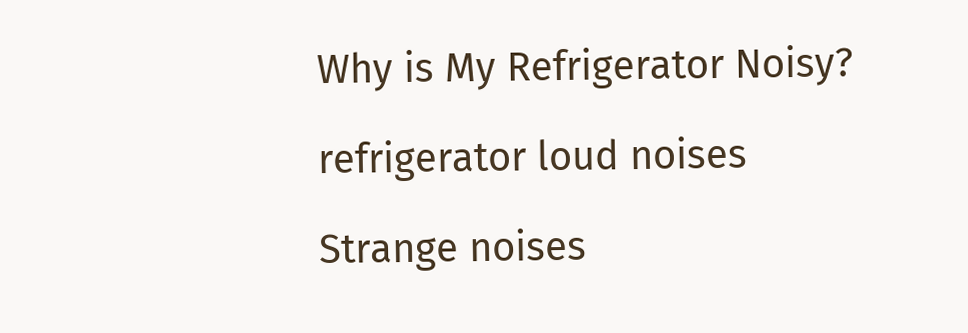Why is My Refrigerator Noisy?

refrigerator loud noises

Strange noises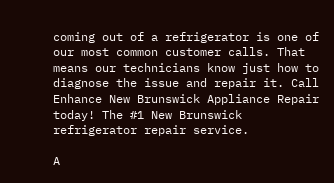coming out of a refrigerator is one of our most common customer calls. That means our technicians know just how to diagnose the issue and repair it. Call Enhance New Brunswick Appliance Repair today! The #1 New Brunswick refrigerator repair service.

A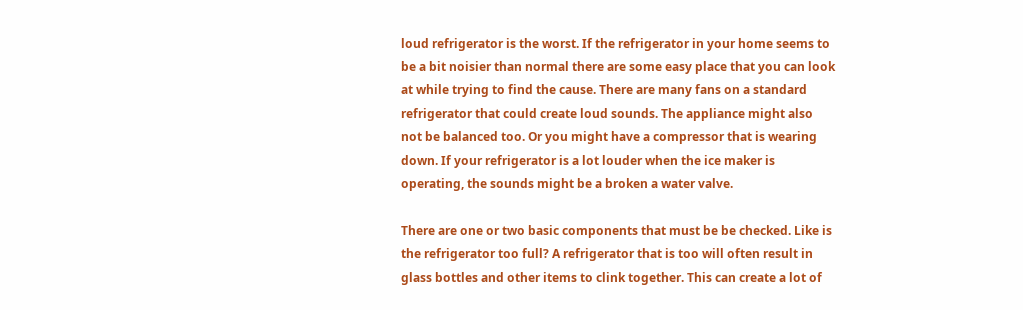loud refrigerator is the worst. If the refrigerator in your home seems to be a bit noisier than normal there are some easy place that you can look at while trying to find the cause. There are many fans on a standard refrigerator that could create loud sounds. The appliance might also not be balanced too. Or you might have a compressor that is wearing down. If your refrigerator is a lot louder when the ice maker is operating, the sounds might be a broken a water valve.

There are one or two basic components that must be be checked. Like is the refrigerator too full? A refrigerator that is too will often result in glass bottles and other items to clink together. This can create a lot of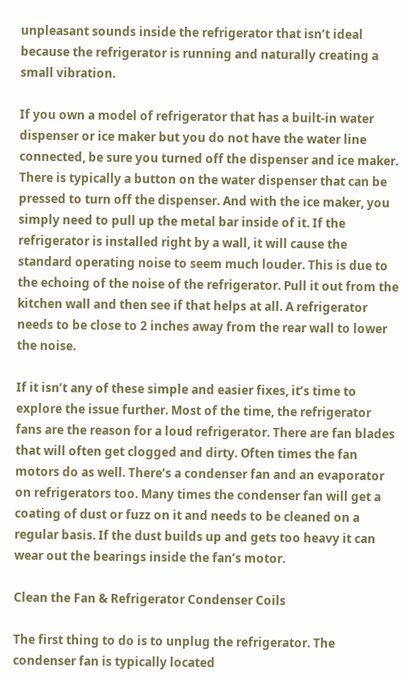unpleasant sounds inside the refrigerator that isn’t ideal because the refrigerator is running and naturally creating a small vibration.

If you own a model of refrigerator that has a built-in water dispenser or ice maker but you do not have the water line connected, be sure you turned off the dispenser and ice maker. There is typically a button on the water dispenser that can be pressed to turn off the dispenser. And with the ice maker, you simply need to pull up the metal bar inside of it. If the refrigerator is installed right by a wall, it will cause the standard operating noise to seem much louder. This is due to the echoing of the noise of the refrigerator. Pull it out from the kitchen wall and then see if that helps at all. A refrigerator needs to be close to 2 inches away from the rear wall to lower the noise.

If it isn’t any of these simple and easier fixes, it’s time to explore the issue further. Most of the time, the refrigerator fans are the reason for a loud refrigerator. There are fan blades that will often get clogged and dirty. Often times the fan motors do as well. There’s a condenser fan and an evaporator on refrigerators too. Many times the condenser fan will get a coating of dust or fuzz on it and needs to be cleaned on a regular basis. If the dust builds up and gets too heavy it can wear out the bearings inside the fan’s motor.

Clean the Fan & Refrigerator Condenser Coils

The first thing to do is to unplug the refrigerator. The condenser fan is typically located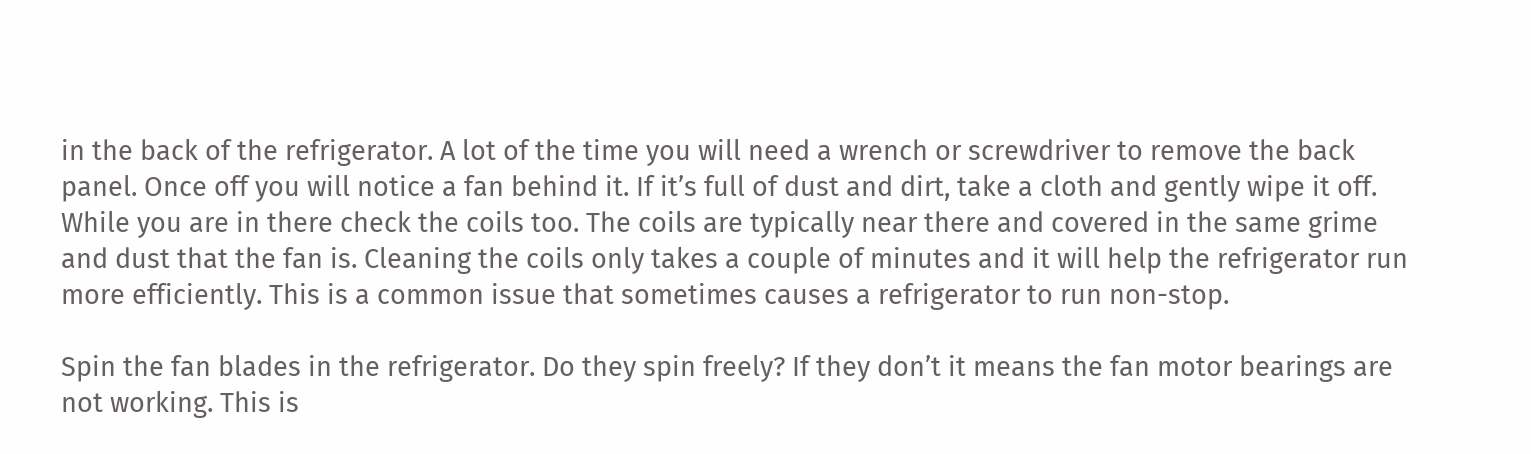in the back of the refrigerator. A lot of the time you will need a wrench or screwdriver to remove the back panel. Once off you will notice a fan behind it. If it’s full of dust and dirt, take a cloth and gently wipe it off. While you are in there check the coils too. The coils are typically near there and covered in the same grime and dust that the fan is. Cleaning the coils only takes a couple of minutes and it will help the refrigerator run more efficiently. This is a common issue that sometimes causes a refrigerator to run non-stop.

Spin the fan blades in the refrigerator. Do they spin freely? If they don’t it means the fan motor bearings are not working. This is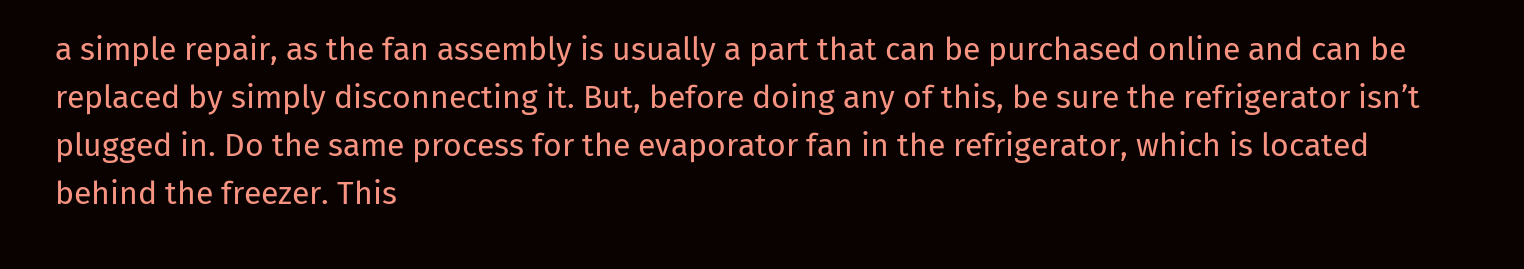a simple repair, as the fan assembly is usually a part that can be purchased online and can be replaced by simply disconnecting it. But, before doing any of this, be sure the refrigerator isn’t plugged in. Do the same process for the evaporator fan in the refrigerator, which is located behind the freezer. This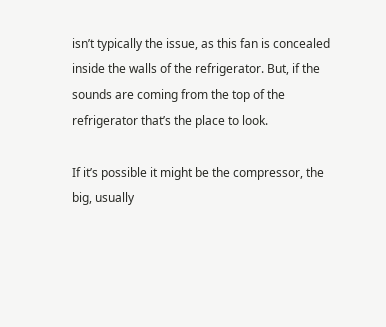isn’t typically the issue, as this fan is concealed inside the walls of the refrigerator. But, if the sounds are coming from the top of the refrigerator that’s the place to look.

If it’s possible it might be the compressor, the big, usually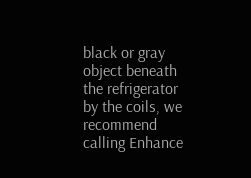black or gray object beneath the refrigerator by the coils, we recommend calling Enhance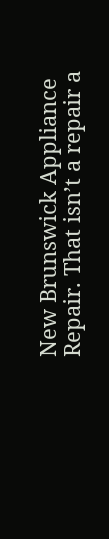New Brunswick Appliance Repair. That isn’t a repair a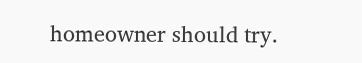homeowner should try.